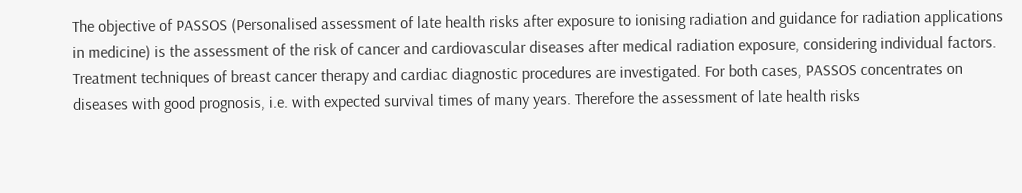The objective of PASSOS (Personalised assessment of late health risks after exposure to ionising radiation and guidance for radiation applications in medicine) is the assessment of the risk of cancer and cardiovascular diseases after medical radiation exposure, considering individual factors. Treatment techniques of breast cancer therapy and cardiac diagnostic procedures are investigated. For both cases, PASSOS concentrates on diseases with good prognosis, i.e. with expected survival times of many years. Therefore the assessment of late health risks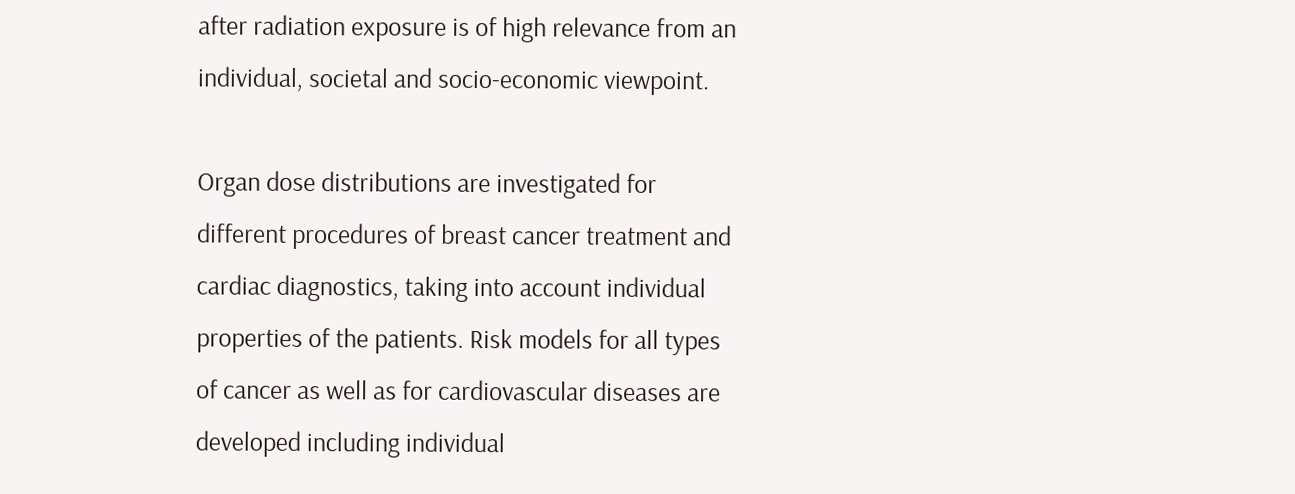after radiation exposure is of high relevance from an individual, societal and socio-economic viewpoint.

Organ dose distributions are investigated for different procedures of breast cancer treatment and cardiac diagnostics, taking into account individual properties of the patients. Risk models for all types of cancer as well as for cardiovascular diseases are developed including individual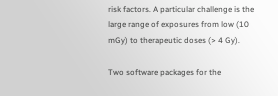risk factors. A particular challenge is the large range of exposures from low (10 mGy) to therapeutic doses (> 4 Gy).

Two software packages for the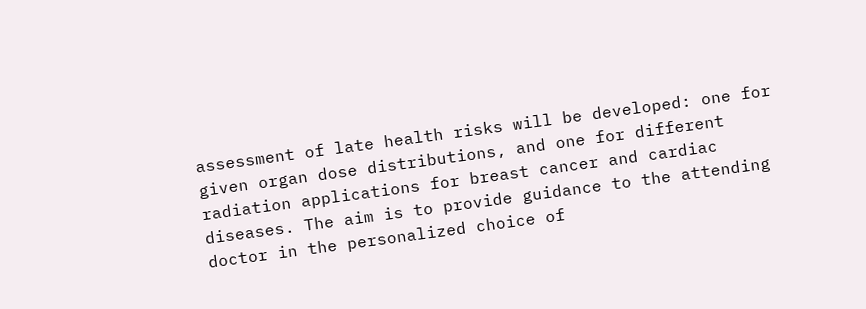assessment of late health risks will be developed: one for given organ dose distributions, and one for different radiation applications for breast cancer and cardiac diseases. The aim is to provide guidance to the attending doctor in the personalized choice of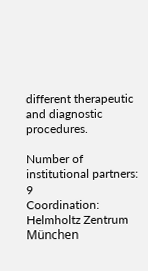different therapeutic and diagnostic procedures.

Number of institutional partners: 9
Coordination: Helmholtz Zentrum München